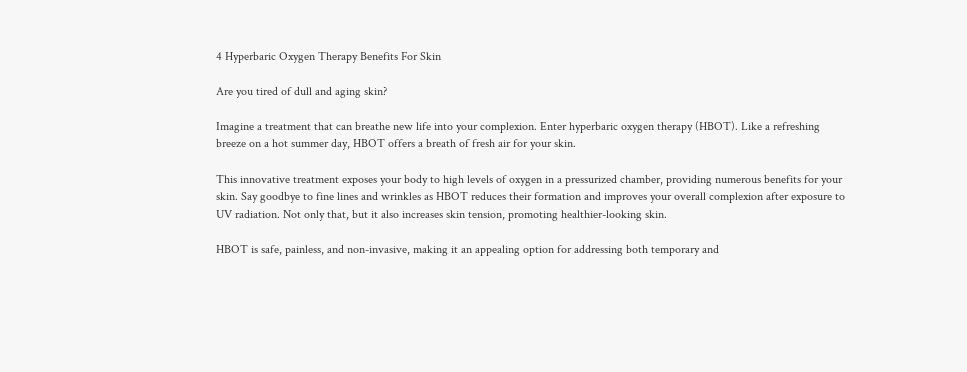4 Hyperbaric Oxygen Therapy Benefits For Skin

Are you tired of dull and aging skin?

Imagine a treatment that can breathe new life into your complexion. Enter hyperbaric oxygen therapy (HBOT). Like a refreshing breeze on a hot summer day, HBOT offers a breath of fresh air for your skin.

This innovative treatment exposes your body to high levels of oxygen in a pressurized chamber, providing numerous benefits for your skin. Say goodbye to fine lines and wrinkles as HBOT reduces their formation and improves your overall complexion after exposure to UV radiation. Not only that, but it also increases skin tension, promoting healthier-looking skin.

HBOT is safe, painless, and non-invasive, making it an appealing option for addressing both temporary and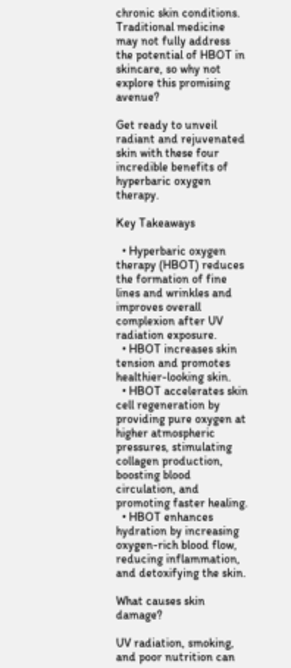chronic skin conditions. Traditional medicine may not fully address the potential of HBOT in skincare, so why not explore this promising avenue?

Get ready to unveil radiant and rejuvenated skin with these four incredible benefits of hyperbaric oxygen therapy.

Key Takeaways

  • Hyperbaric oxygen therapy (HBOT) reduces the formation of fine lines and wrinkles and improves overall complexion after UV radiation exposure.
  • HBOT increases skin tension and promotes healthier-looking skin.
  • HBOT accelerates skin cell regeneration by providing pure oxygen at higher atmospheric pressures, stimulating collagen production, boosting blood circulation, and promoting faster healing.
  • HBOT enhances hydration by increasing oxygen-rich blood flow, reducing inflammation, and detoxifying the skin.

What causes skin damage?

UV radiation, smoking, and poor nutrition can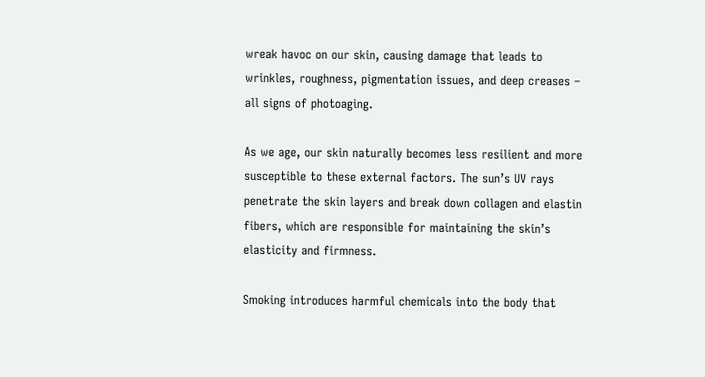wreak havoc on our skin, causing damage that leads to wrinkles, roughness, pigmentation issues, and deep creases – all signs of photoaging.

As we age, our skin naturally becomes less resilient and more susceptible to these external factors. The sun’s UV rays penetrate the skin layers and break down collagen and elastin fibers, which are responsible for maintaining the skin’s elasticity and firmness.

Smoking introduces harmful chemicals into the body that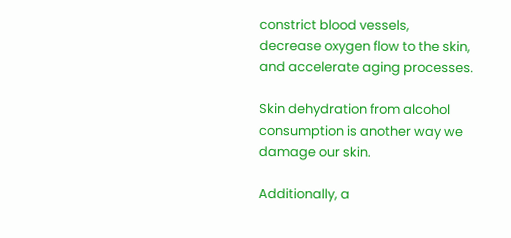constrict blood vessels, decrease oxygen flow to the skin, and accelerate aging processes.

Skin dehydration from alcohol consumption is another way we damage our skin.

Additionally, a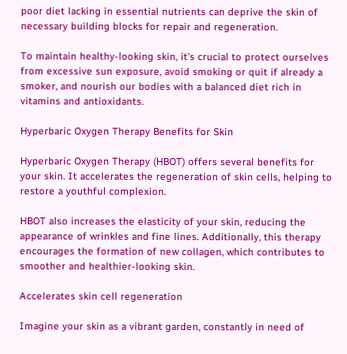poor diet lacking in essential nutrients can deprive the skin of necessary building blocks for repair and regeneration.

To maintain healthy-looking skin, it’s crucial to protect ourselves from excessive sun exposure, avoid smoking or quit if already a smoker, and nourish our bodies with a balanced diet rich in vitamins and antioxidants.

Hyperbaric Oxygen Therapy Benefits for Skin

Hyperbaric Oxygen Therapy (HBOT) offers several benefits for your skin. It accelerates the regeneration of skin cells, helping to restore a youthful complexion.

HBOT also increases the elasticity of your skin, reducing the appearance of wrinkles and fine lines. Additionally, this therapy encourages the formation of new collagen, which contributes to smoother and healthier-looking skin.

Accelerates skin cell regeneration

Imagine your skin as a vibrant garden, constantly in need of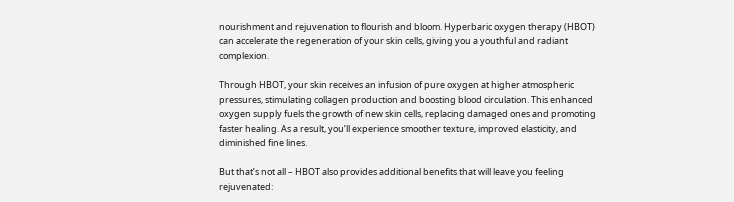nourishment and rejuvenation to flourish and bloom. Hyperbaric oxygen therapy (HBOT) can accelerate the regeneration of your skin cells, giving you a youthful and radiant complexion.

Through HBOT, your skin receives an infusion of pure oxygen at higher atmospheric pressures, stimulating collagen production and boosting blood circulation. This enhanced oxygen supply fuels the growth of new skin cells, replacing damaged ones and promoting faster healing. As a result, you’ll experience smoother texture, improved elasticity, and diminished fine lines.

But that’s not all – HBOT also provides additional benefits that will leave you feeling rejuvenated: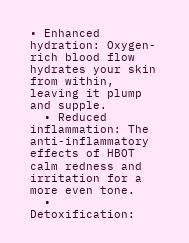• Enhanced hydration: Oxygen-rich blood flow hydrates your skin from within, leaving it plump and supple.
  • Reduced inflammation: The anti-inflammatory effects of HBOT calm redness and irritation for a more even tone.
  • Detoxification: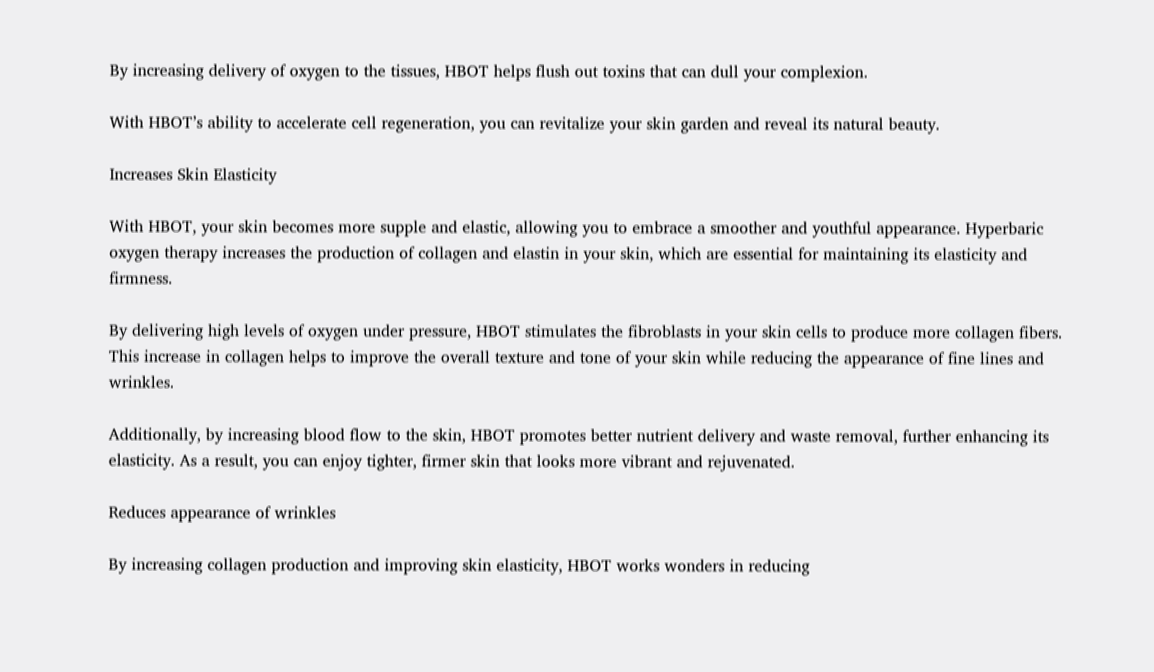By increasing delivery of oxygen to the tissues, HBOT helps flush out toxins that can dull your complexion.

With HBOT’s ability to accelerate cell regeneration, you can revitalize your skin garden and reveal its natural beauty.

Increases Skin Elasticity

With HBOT, your skin becomes more supple and elastic, allowing you to embrace a smoother and youthful appearance. Hyperbaric oxygen therapy increases the production of collagen and elastin in your skin, which are essential for maintaining its elasticity and firmness.

By delivering high levels of oxygen under pressure, HBOT stimulates the fibroblasts in your skin cells to produce more collagen fibers. This increase in collagen helps to improve the overall texture and tone of your skin while reducing the appearance of fine lines and wrinkles.

Additionally, by increasing blood flow to the skin, HBOT promotes better nutrient delivery and waste removal, further enhancing its elasticity. As a result, you can enjoy tighter, firmer skin that looks more vibrant and rejuvenated.

Reduces appearance of wrinkles

By increasing collagen production and improving skin elasticity, HBOT works wonders in reducing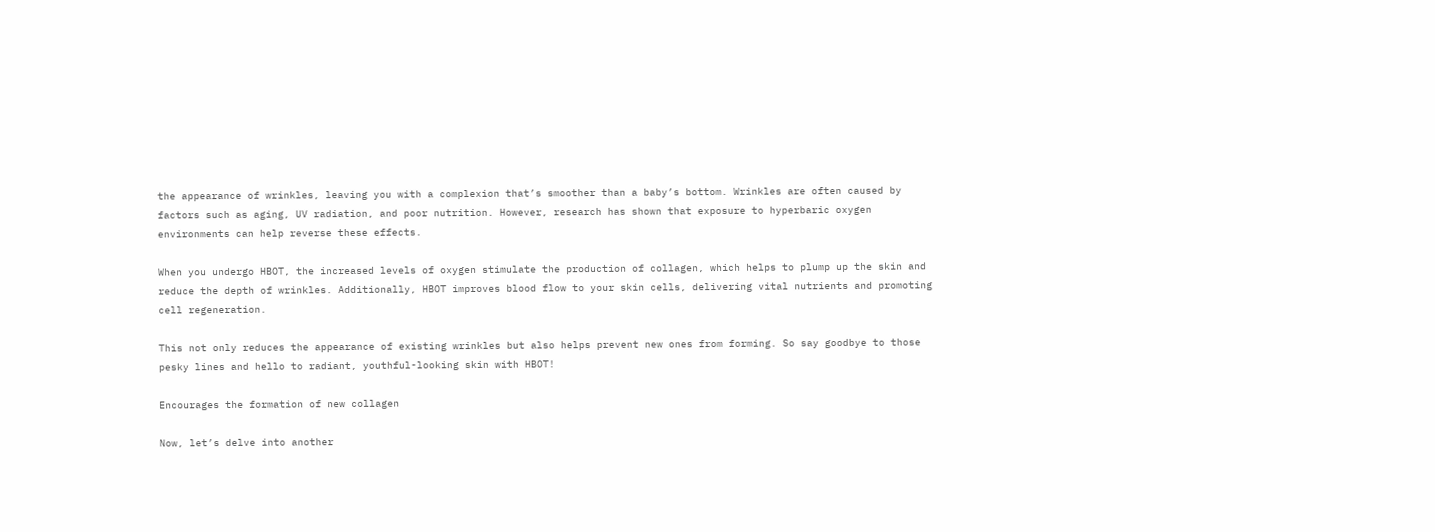the appearance of wrinkles, leaving you with a complexion that’s smoother than a baby’s bottom. Wrinkles are often caused by factors such as aging, UV radiation, and poor nutrition. However, research has shown that exposure to hyperbaric oxygen environments can help reverse these effects.

When you undergo HBOT, the increased levels of oxygen stimulate the production of collagen, which helps to plump up the skin and reduce the depth of wrinkles. Additionally, HBOT improves blood flow to your skin cells, delivering vital nutrients and promoting cell regeneration.

This not only reduces the appearance of existing wrinkles but also helps prevent new ones from forming. So say goodbye to those pesky lines and hello to radiant, youthful-looking skin with HBOT!

Encourages the formation of new collagen

Now, let’s delve into another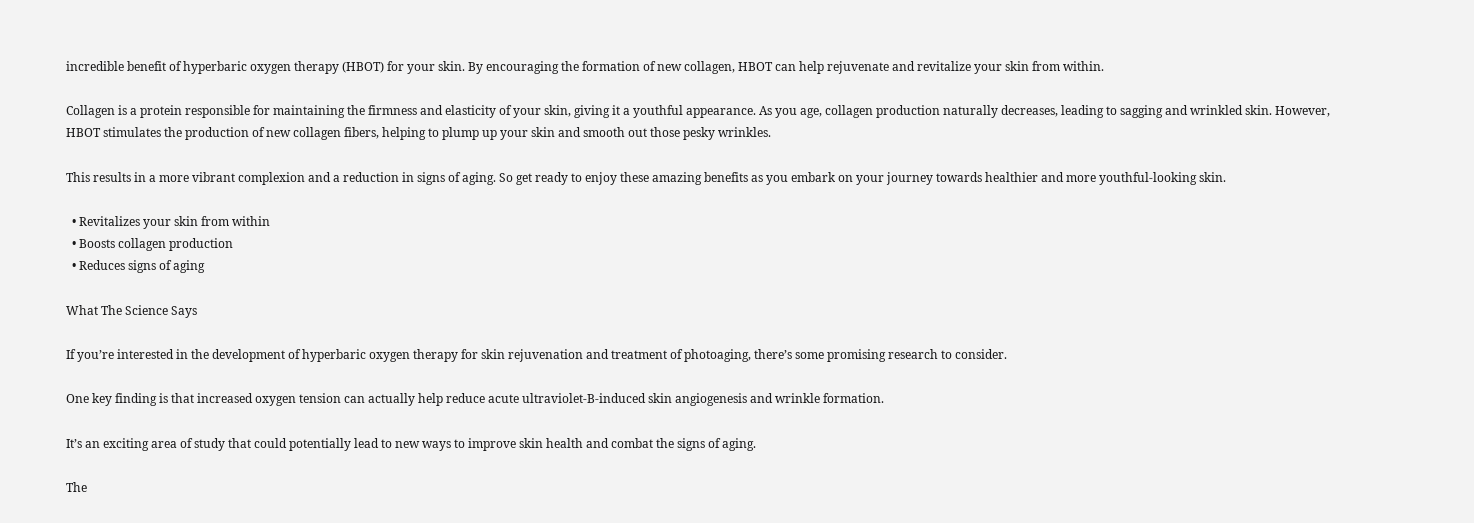incredible benefit of hyperbaric oxygen therapy (HBOT) for your skin. By encouraging the formation of new collagen, HBOT can help rejuvenate and revitalize your skin from within.

Collagen is a protein responsible for maintaining the firmness and elasticity of your skin, giving it a youthful appearance. As you age, collagen production naturally decreases, leading to sagging and wrinkled skin. However, HBOT stimulates the production of new collagen fibers, helping to plump up your skin and smooth out those pesky wrinkles.

This results in a more vibrant complexion and a reduction in signs of aging. So get ready to enjoy these amazing benefits as you embark on your journey towards healthier and more youthful-looking skin.

  • Revitalizes your skin from within
  • Boosts collagen production
  • Reduces signs of aging

What The Science Says

If you’re interested in the development of hyperbaric oxygen therapy for skin rejuvenation and treatment of photoaging, there’s some promising research to consider.

One key finding is that increased oxygen tension can actually help reduce acute ultraviolet-B-induced skin angiogenesis and wrinkle formation.

It’s an exciting area of study that could potentially lead to new ways to improve skin health and combat the signs of aging.

The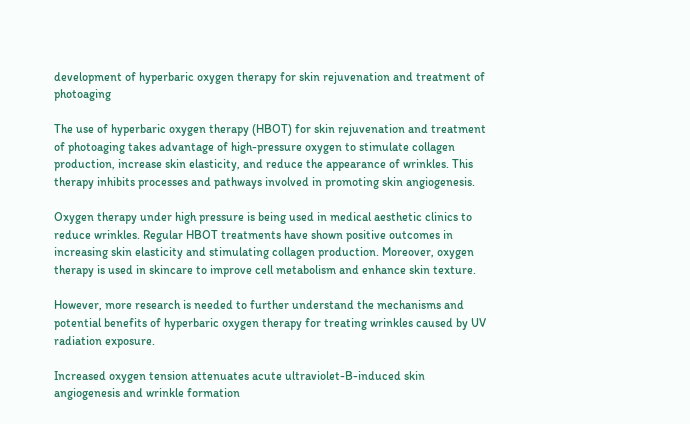development of hyperbaric oxygen therapy for skin rejuvenation and treatment of photoaging

The use of hyperbaric oxygen therapy (HBOT) for skin rejuvenation and treatment of photoaging takes advantage of high-pressure oxygen to stimulate collagen production, increase skin elasticity, and reduce the appearance of wrinkles. This therapy inhibits processes and pathways involved in promoting skin angiogenesis.

Oxygen therapy under high pressure is being used in medical aesthetic clinics to reduce wrinkles. Regular HBOT treatments have shown positive outcomes in increasing skin elasticity and stimulating collagen production. Moreover, oxygen therapy is used in skincare to improve cell metabolism and enhance skin texture.

However, more research is needed to further understand the mechanisms and potential benefits of hyperbaric oxygen therapy for treating wrinkles caused by UV radiation exposure.

Increased oxygen tension attenuates acute ultraviolet-B-induced skin angiogenesis and wrinkle formation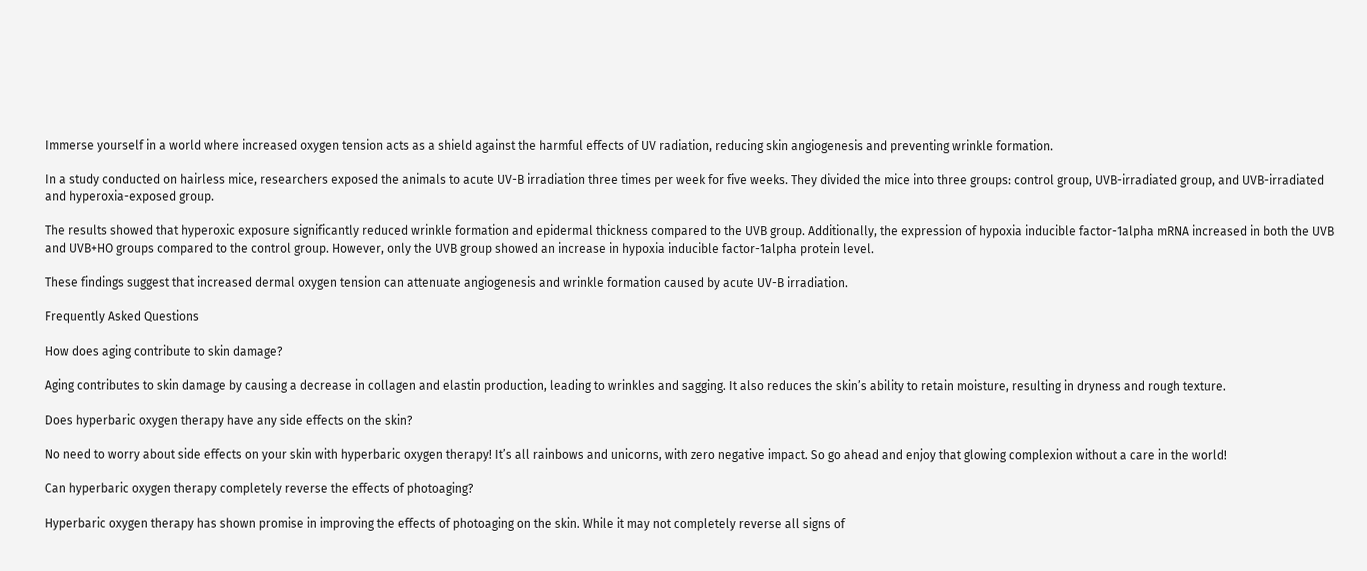Immerse yourself in a world where increased oxygen tension acts as a shield against the harmful effects of UV radiation, reducing skin angiogenesis and preventing wrinkle formation.

In a study conducted on hairless mice, researchers exposed the animals to acute UV-B irradiation three times per week for five weeks. They divided the mice into three groups: control group, UVB-irradiated group, and UVB-irradiated and hyperoxia-exposed group.

The results showed that hyperoxic exposure significantly reduced wrinkle formation and epidermal thickness compared to the UVB group. Additionally, the expression of hypoxia inducible factor-1alpha mRNA increased in both the UVB and UVB+HO groups compared to the control group. However, only the UVB group showed an increase in hypoxia inducible factor-1alpha protein level.

These findings suggest that increased dermal oxygen tension can attenuate angiogenesis and wrinkle formation caused by acute UV-B irradiation.

Frequently Asked Questions

How does aging contribute to skin damage?

Aging contributes to skin damage by causing a decrease in collagen and elastin production, leading to wrinkles and sagging. It also reduces the skin’s ability to retain moisture, resulting in dryness and rough texture.

Does hyperbaric oxygen therapy have any side effects on the skin?

No need to worry about side effects on your skin with hyperbaric oxygen therapy! It’s all rainbows and unicorns, with zero negative impact. So go ahead and enjoy that glowing complexion without a care in the world!

Can hyperbaric oxygen therapy completely reverse the effects of photoaging?

Hyperbaric oxygen therapy has shown promise in improving the effects of photoaging on the skin. While it may not completely reverse all signs of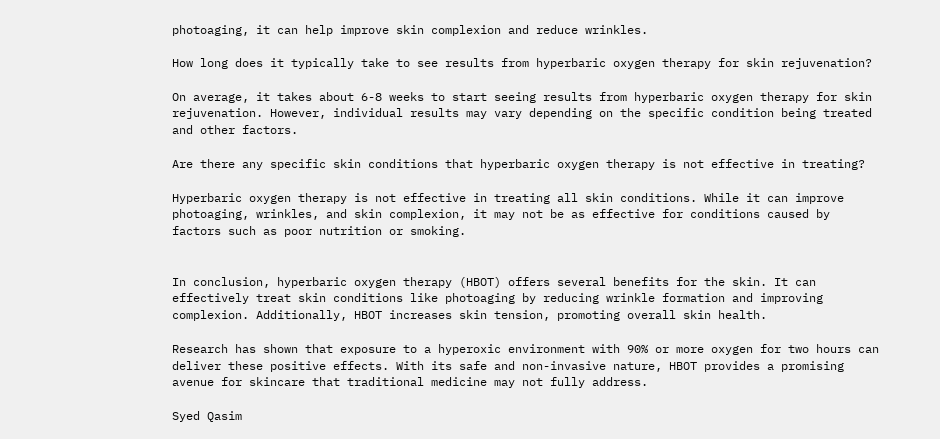photoaging, it can help improve skin complexion and reduce wrinkles.

How long does it typically take to see results from hyperbaric oxygen therapy for skin rejuvenation?

On average, it takes about 6-8 weeks to start seeing results from hyperbaric oxygen therapy for skin rejuvenation. However, individual results may vary depending on the specific condition being treated and other factors.

Are there any specific skin conditions that hyperbaric oxygen therapy is not effective in treating?

Hyperbaric oxygen therapy is not effective in treating all skin conditions. While it can improve photoaging, wrinkles, and skin complexion, it may not be as effective for conditions caused by factors such as poor nutrition or smoking.


In conclusion, hyperbaric oxygen therapy (HBOT) offers several benefits for the skin. It can effectively treat skin conditions like photoaging by reducing wrinkle formation and improving complexion. Additionally, HBOT increases skin tension, promoting overall skin health.

Research has shown that exposure to a hyperoxic environment with 90% or more oxygen for two hours can deliver these positive effects. With its safe and non-invasive nature, HBOT provides a promising avenue for skincare that traditional medicine may not fully address.

Syed Qasim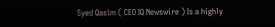Syed Qasim ( CEO IQ Newswire ) Is a highly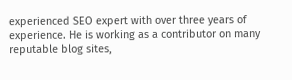experienced SEO expert with over three years of experience. He is working as a contributor on many reputable blog sites,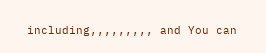including,,,,,,,,, and You can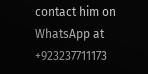contact him on WhatsApp at +923237711173